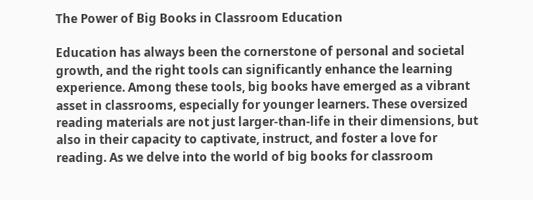The Power of Big Books in Classroom Education

Education has always been the cornerstone of personal and societal growth, and the right tools can significantly enhance the learning experience. Among these tools, big books have emerged as a vibrant asset in classrooms, especially for younger learners. These oversized reading materials are not just larger-than-life in their dimensions, but also in their capacity to captivate, instruct, and foster a love for reading. As we delve into the world of big books for classroom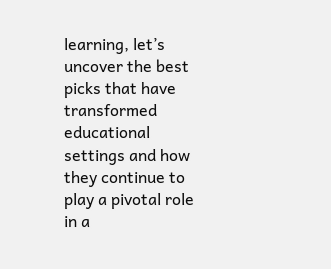learning, let’s uncover the best picks that have transformed educational settings and how they continue to play a pivotal role in a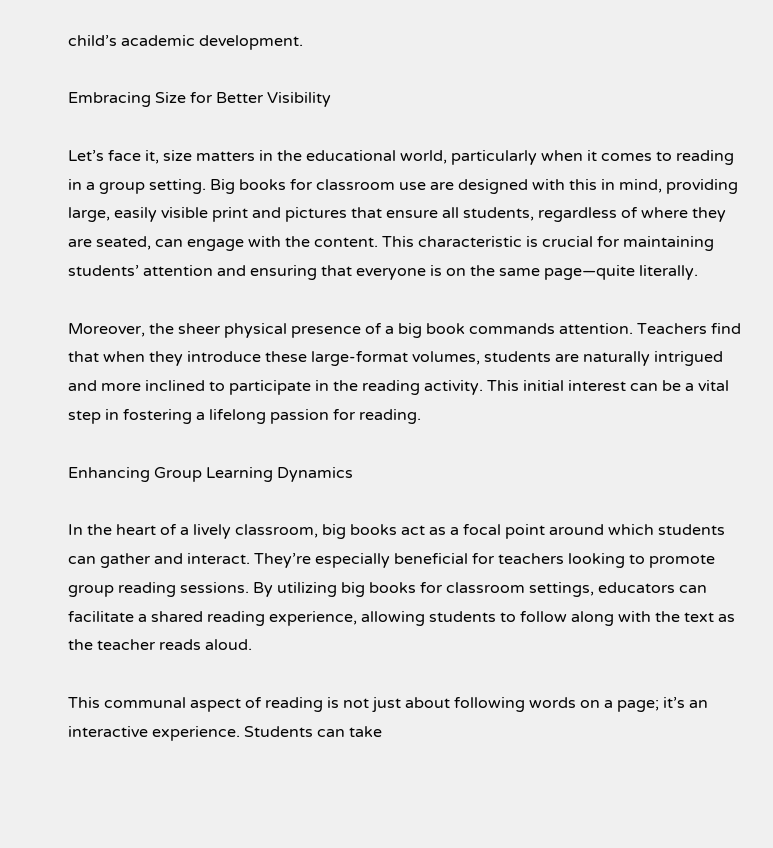child’s academic development.

Embracing Size for Better Visibility

Let’s face it, size matters in the educational world, particularly when it comes to reading in a group setting. Big books for classroom use are designed with this in mind, providing large, easily visible print and pictures that ensure all students, regardless of where they are seated, can engage with the content. This characteristic is crucial for maintaining students’ attention and ensuring that everyone is on the same page—quite literally.

Moreover, the sheer physical presence of a big book commands attention. Teachers find that when they introduce these large-format volumes, students are naturally intrigued and more inclined to participate in the reading activity. This initial interest can be a vital step in fostering a lifelong passion for reading.

Enhancing Group Learning Dynamics

In the heart of a lively classroom, big books act as a focal point around which students can gather and interact. They’re especially beneficial for teachers looking to promote group reading sessions. By utilizing big books for classroom settings, educators can facilitate a shared reading experience, allowing students to follow along with the text as the teacher reads aloud.

This communal aspect of reading is not just about following words on a page; it’s an interactive experience. Students can take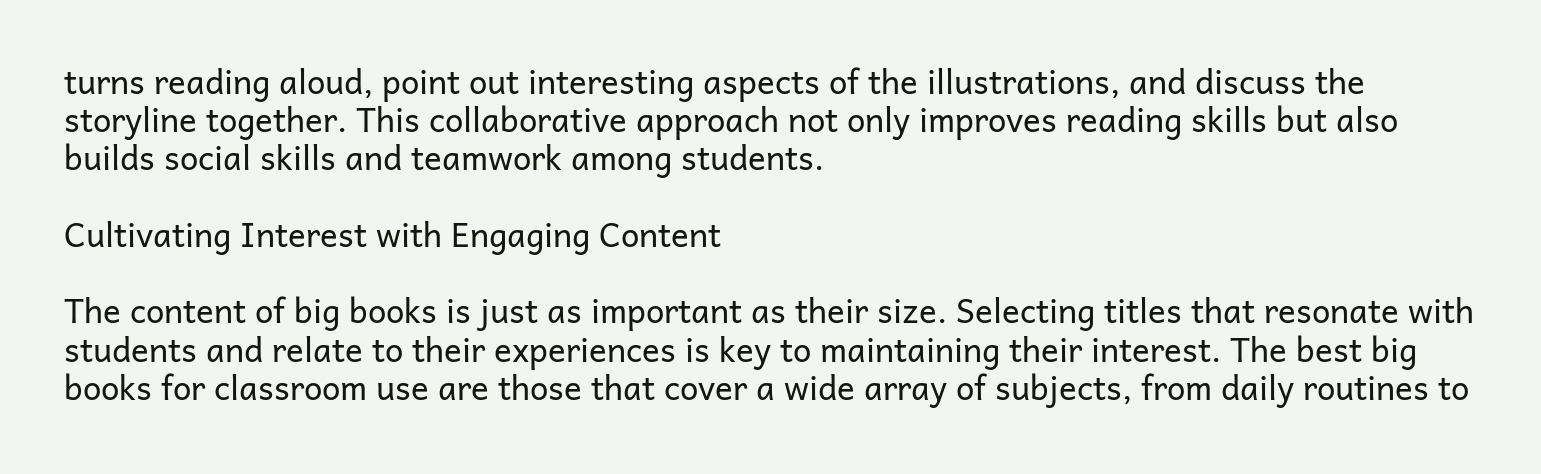turns reading aloud, point out interesting aspects of the illustrations, and discuss the storyline together. This collaborative approach not only improves reading skills but also builds social skills and teamwork among students.

Cultivating Interest with Engaging Content

The content of big books is just as important as their size. Selecting titles that resonate with students and relate to their experiences is key to maintaining their interest. The best big books for classroom use are those that cover a wide array of subjects, from daily routines to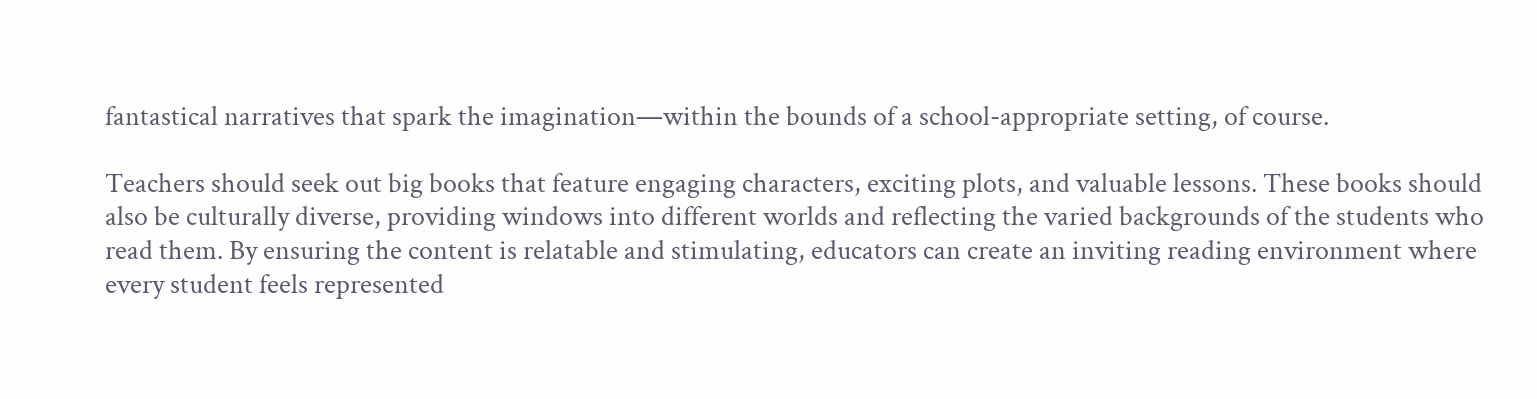fantastical narratives that spark the imagination—within the bounds of a school-appropriate setting, of course.

Teachers should seek out big books that feature engaging characters, exciting plots, and valuable lessons. These books should also be culturally diverse, providing windows into different worlds and reflecting the varied backgrounds of the students who read them. By ensuring the content is relatable and stimulating, educators can create an inviting reading environment where every student feels represented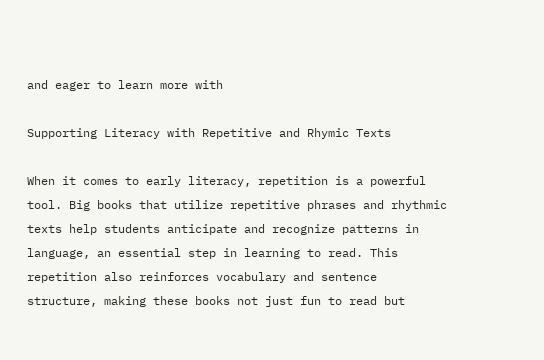and eager to learn more with

Supporting Literacy with Repetitive and Rhymic Texts

When it comes to early literacy, repetition is a powerful tool. Big books that utilize repetitive phrases and rhythmic texts help students anticipate and recognize patterns in language, an essential step in learning to read. This repetition also reinforces vocabulary and sentence structure, making these books not just fun to read but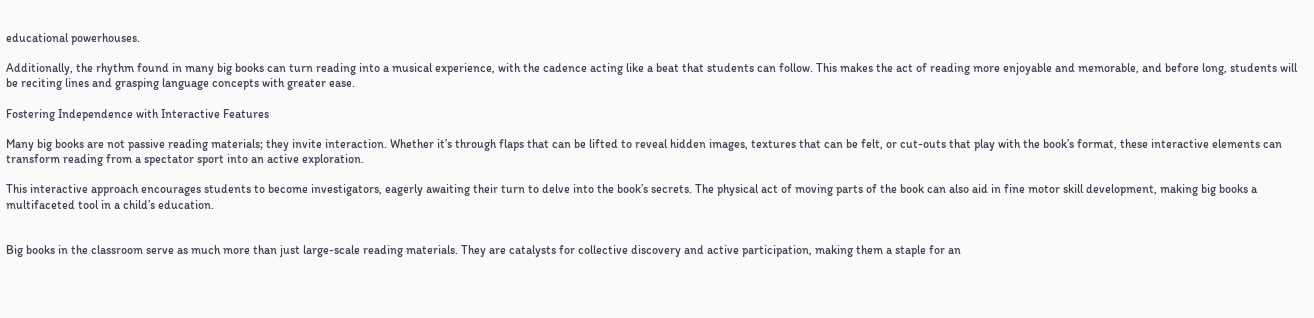educational powerhouses.

Additionally, the rhythm found in many big books can turn reading into a musical experience, with the cadence acting like a beat that students can follow. This makes the act of reading more enjoyable and memorable, and before long, students will be reciting lines and grasping language concepts with greater ease.

Fostering Independence with Interactive Features

Many big books are not passive reading materials; they invite interaction. Whether it’s through flaps that can be lifted to reveal hidden images, textures that can be felt, or cut-outs that play with the book’s format, these interactive elements can transform reading from a spectator sport into an active exploration.

This interactive approach encourages students to become investigators, eagerly awaiting their turn to delve into the book’s secrets. The physical act of moving parts of the book can also aid in fine motor skill development, making big books a multifaceted tool in a child’s education.


Big books in the classroom serve as much more than just large-scale reading materials. They are catalysts for collective discovery and active participation, making them a staple for an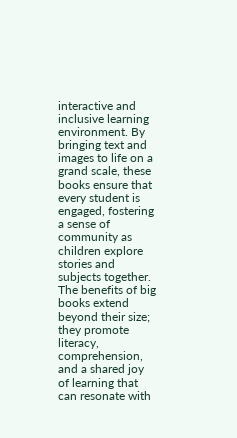interactive and inclusive learning environment. By bringing text and images to life on a grand scale, these books ensure that every student is engaged, fostering a sense of community as children explore stories and subjects together. The benefits of big books extend beyond their size; they promote literacy, comprehension, and a shared joy of learning that can resonate with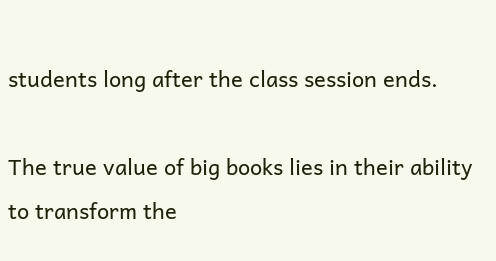students long after the class session ends.

The true value of big books lies in their ability to transform the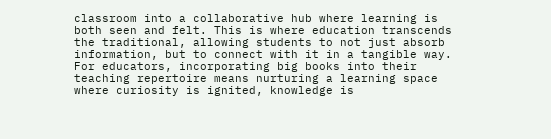classroom into a collaborative hub where learning is both seen and felt. This is where education transcends the traditional, allowing students to not just absorb information, but to connect with it in a tangible way. For educators, incorporating big books into their teaching repertoire means nurturing a learning space where curiosity is ignited, knowledge is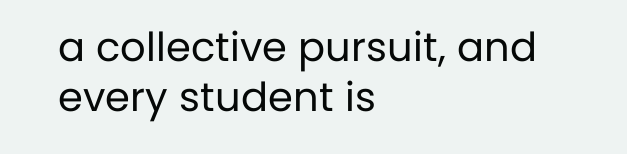a collective pursuit, and every student is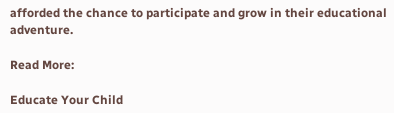afforded the chance to participate and grow in their educational adventure.

Read More:

Educate Your Child